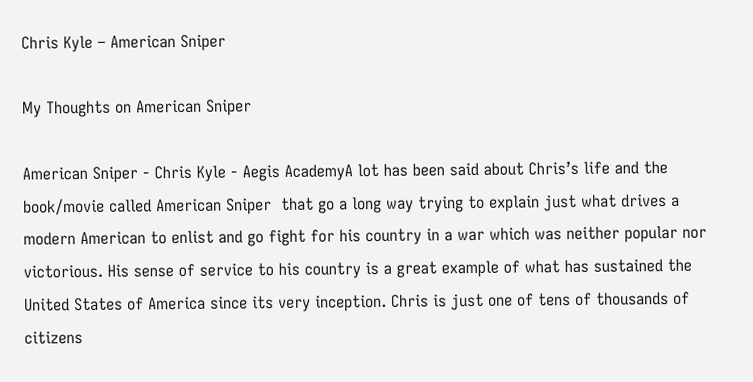Chris Kyle – American Sniper

My Thoughts on American Sniper

American Sniper - Chris Kyle - Aegis AcademyA lot has been said about Chris’s life and the book/movie called American Sniper  that go a long way trying to explain just what drives a modern American to enlist and go fight for his country in a war which was neither popular nor victorious. His sense of service to his country is a great example of what has sustained the United States of America since its very inception. Chris is just one of tens of thousands of citizens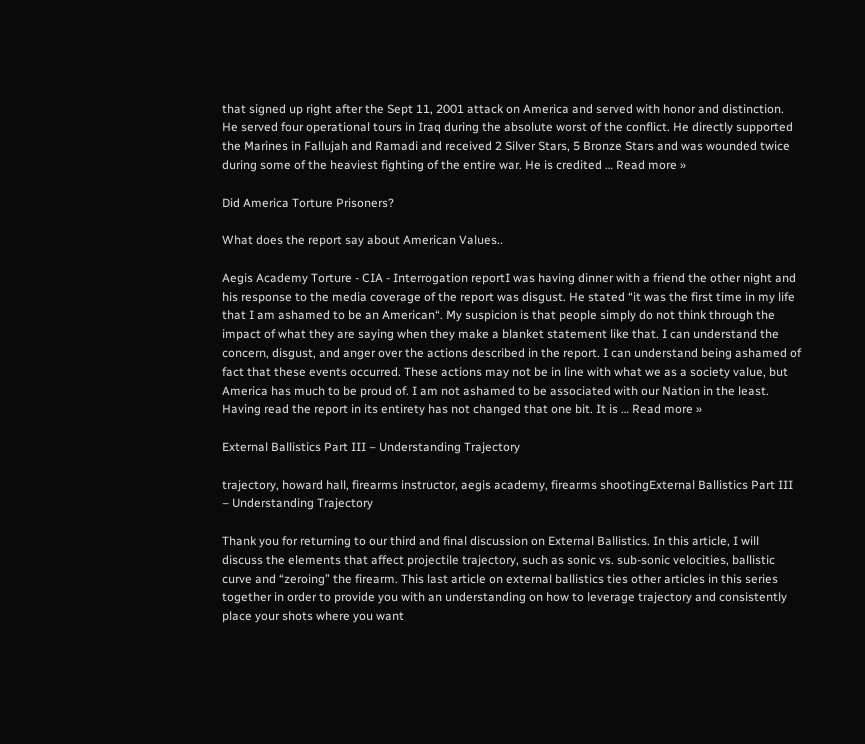that signed up right after the Sept 11, 2001 attack on America and served with honor and distinction. He served four operational tours in Iraq during the absolute worst of the conflict. He directly supported the Marines in Fallujah and Ramadi and received 2 Silver Stars, 5 Bronze Stars and was wounded twice during some of the heaviest fighting of the entire war. He is credited … Read more »

Did America Torture Prisoners?

What does the report say about American Values..

Aegis Academy Torture - CIA - Interrogation reportI was having dinner with a friend the other night and his response to the media coverage of the report was disgust. He stated “it was the first time in my life that I am ashamed to be an American“. My suspicion is that people simply do not think through the impact of what they are saying when they make a blanket statement like that. I can understand the concern, disgust, and anger over the actions described in the report. I can understand being ashamed of fact that these events occurred. These actions may not be in line with what we as a society value, but America has much to be proud of. I am not ashamed to be associated with our Nation in the least. Having read the report in its entirety has not changed that one bit. It is … Read more »

External Ballistics Part III – Understanding Trajectory

trajectory, howard hall, firearms instructor, aegis academy, firearms shootingExternal Ballistics Part III – Understanding Trajectory

Thank you for returning to our third and final discussion on External Ballistics. In this article, I will discuss the elements that affect projectile trajectory, such as sonic vs. sub-sonic velocities, ballistic curve and “zeroing” the firearm. This last article on external ballistics ties other articles in this series together in order to provide you with an understanding on how to leverage trajectory and consistently place your shots where you want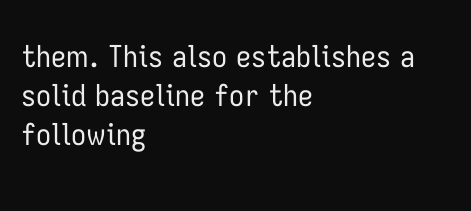them. This also establishes a solid baseline for the following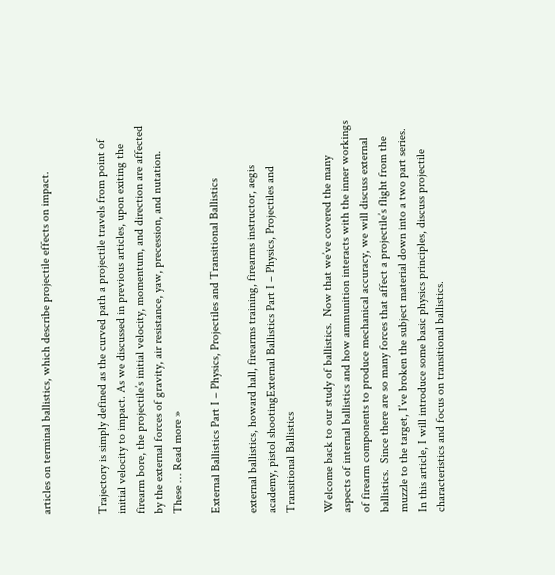articles on terminal ballistics, which describe projectile effects on impact.


Trajectory is simply defined as the curved path a projectile travels from point of initial velocity to impact. As we discussed in previous articles, upon exiting the firearm bore, the projectile’s initial velocity, momentum, and direction are affected by the external forces of gravity, air resistance, yaw, precession, and nutation. These … Read more »

External Ballistics Part I – Physics, Projectiles and Transitional Ballistics

external ballistics, howard hall, firearms training, firearms instructor, aegis academy, pistol shootingExternal Ballistics Part I – Physics, Projectiles and Transitional Ballistics

Welcome back to our study of ballistics.  Now that we’ve covered the many aspects of internal ballistics and how ammunition interacts with the inner workings of firearm components to produce mechanical accuracy, we will discuss external ballistics.  Since there are so many forces that affect a projectile’s flight from the muzzle to the target, I’ve broken the subject material down into a two part series.  In this article, I will introduce some basic physics principles, discuss projectile characteristics and focus on transitional ballistics.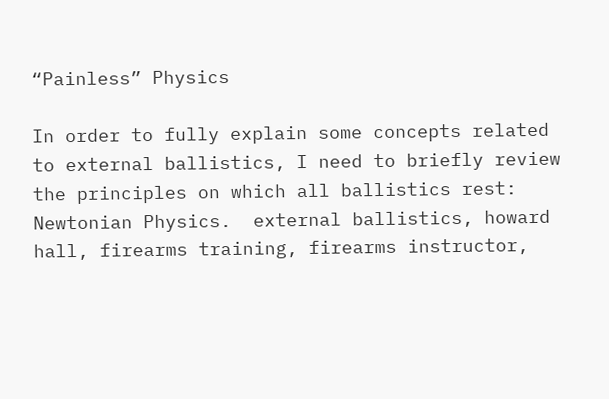“Painless” Physics

In order to fully explain some concepts related to external ballistics, I need to briefly review the principles on which all ballistics rest: Newtonian Physics.  external ballistics, howard hall, firearms training, firearms instructor,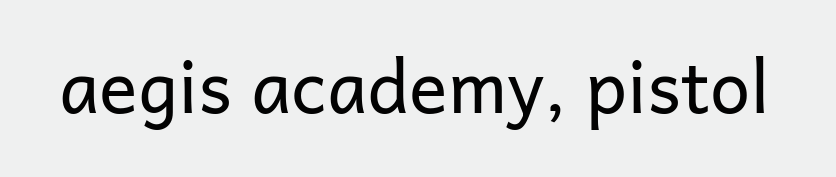aegis academy, pistol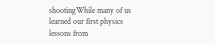shootingWhile many of us learned our first physics lessons from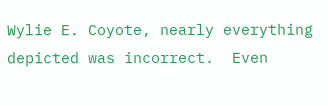Wylie E. Coyote, nearly everything depicted was incorrect.  Even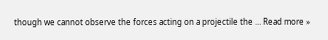though we cannot observe the forces acting on a projectile the … Read more »